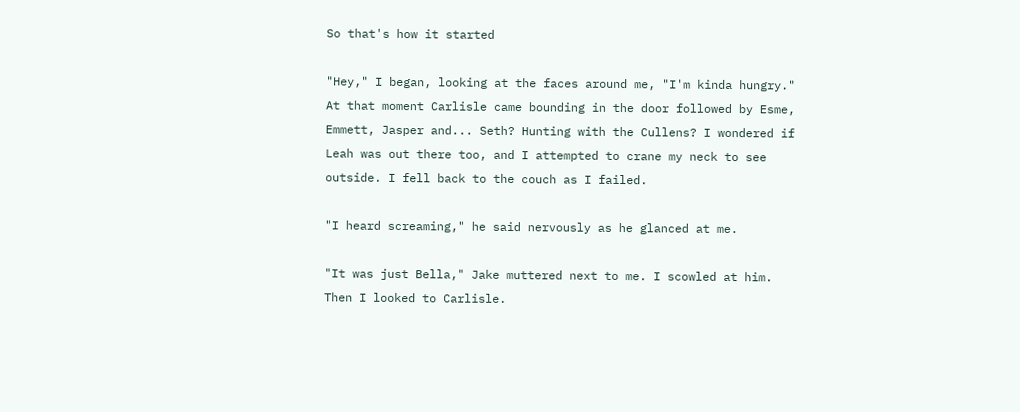So that's how it started

"Hey," I began, looking at the faces around me, "I'm kinda hungry." At that moment Carlisle came bounding in the door followed by Esme, Emmett, Jasper and... Seth? Hunting with the Cullens? I wondered if Leah was out there too, and I attempted to crane my neck to see outside. I fell back to the couch as I failed.

"I heard screaming," he said nervously as he glanced at me.

"It was just Bella," Jake muttered next to me. I scowled at him. Then I looked to Carlisle.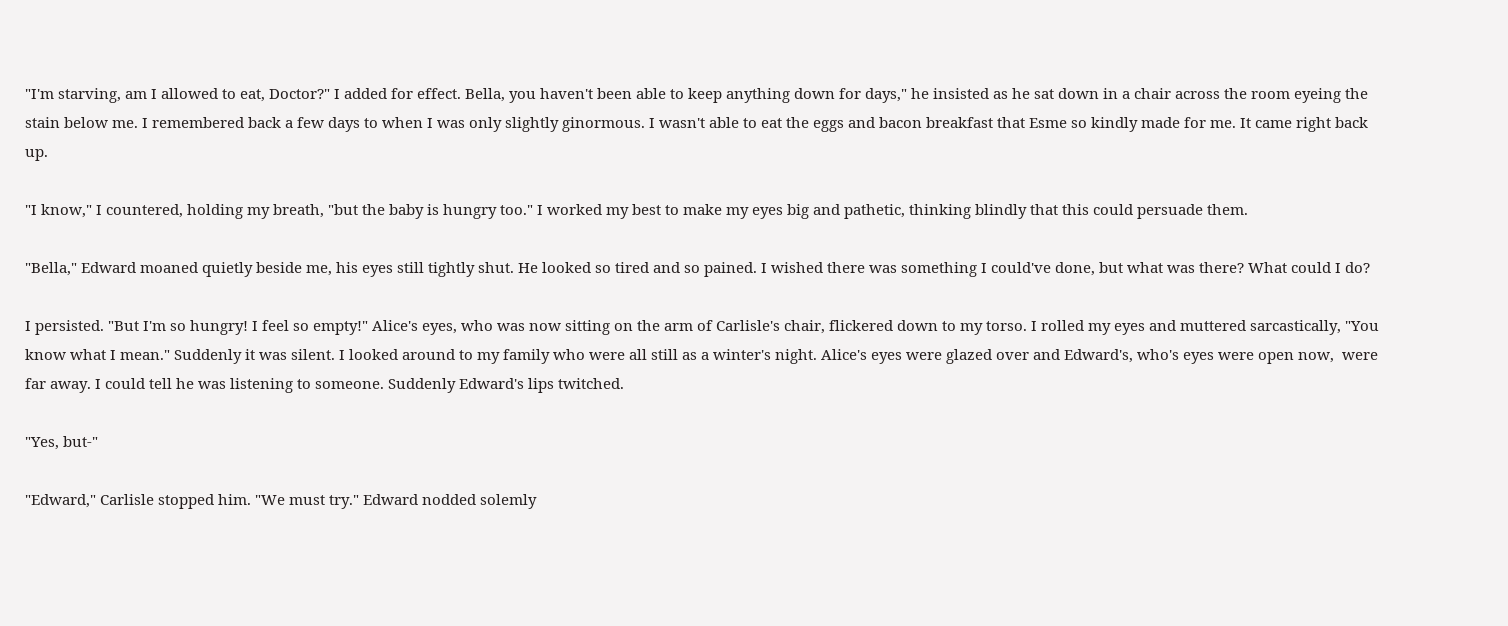"I'm starving, am I allowed to eat, Doctor?" I added for effect. Bella, you haven't been able to keep anything down for days," he insisted as he sat down in a chair across the room eyeing the stain below me. I remembered back a few days to when I was only slightly ginormous. I wasn't able to eat the eggs and bacon breakfast that Esme so kindly made for me. It came right back up.

"I know," I countered, holding my breath, "but the baby is hungry too." I worked my best to make my eyes big and pathetic, thinking blindly that this could persuade them.

"Bella," Edward moaned quietly beside me, his eyes still tightly shut. He looked so tired and so pained. I wished there was something I could've done, but what was there? What could I do?

I persisted. "But I'm so hungry! I feel so empty!" Alice's eyes, who was now sitting on the arm of Carlisle's chair, flickered down to my torso. I rolled my eyes and muttered sarcastically, "You know what I mean." Suddenly it was silent. I looked around to my family who were all still as a winter's night. Alice's eyes were glazed over and Edward's, who's eyes were open now,  were far away. I could tell he was listening to someone. Suddenly Edward's lips twitched.

"Yes, but-"

"Edward," Carlisle stopped him. "We must try." Edward nodded solemly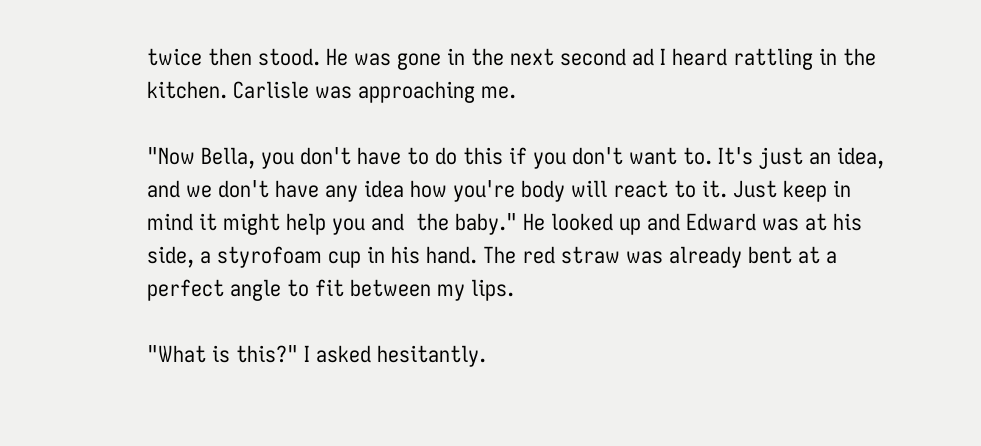twice then stood. He was gone in the next second ad I heard rattling in the kitchen. Carlisle was approaching me.

"Now Bella, you don't have to do this if you don't want to. It's just an idea, and we don't have any idea how you're body will react to it. Just keep in mind it might help you and  the baby." He looked up and Edward was at his side, a styrofoam cup in his hand. The red straw was already bent at a perfect angle to fit between my lips.

"What is this?" I asked hesitantly.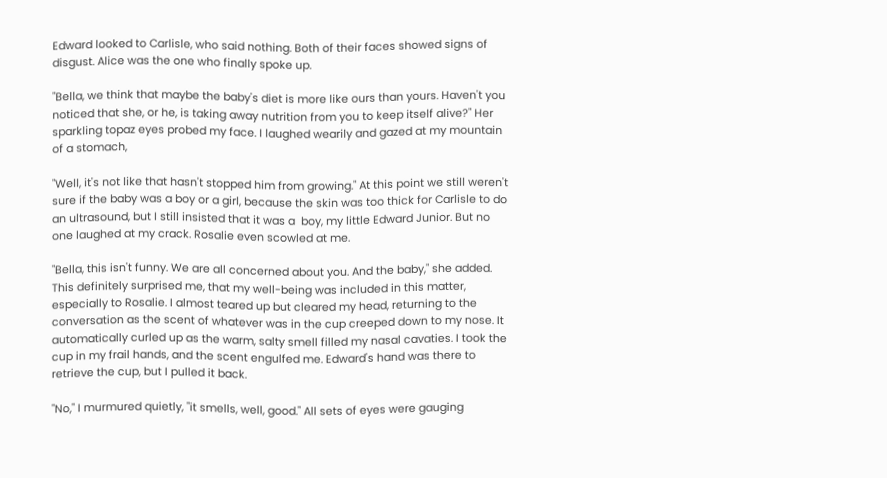Edward looked to Carlisle, who said nothing. Both of their faces showed signs of disgust. Alice was the one who finally spoke up.

"Bella, we think that maybe the baby's diet is more like ours than yours. Haven't you noticed that she, or he, is taking away nutrition from you to keep itself alive?" Her sparkling topaz eyes probed my face. I laughed wearily and gazed at my mountain of a stomach,

"Well, it's not like that hasn't stopped him from growing." At this point we still weren't sure if the baby was a boy or a girl, because the skin was too thick for Carlisle to do an ultrasound, but I still insisted that it was a  boy, my little Edward Junior. But no one laughed at my crack. Rosalie even scowled at me.

"Bella, this isn't funny. We are all concerned about you. And the baby," she added. This definitely surprised me, that my well-being was included in this matter, especially to Rosalie. I almost teared up but cleared my head, returning to the conversation as the scent of whatever was in the cup creeped down to my nose. It automatically curled up as the warm, salty smell filled my nasal cavaties. I took the cup in my frail hands, and the scent engulfed me. Edward's hand was there to retrieve the cup, but I pulled it back.

"No," I murmured quietly, "it smells, well, good." All sets of eyes were gauging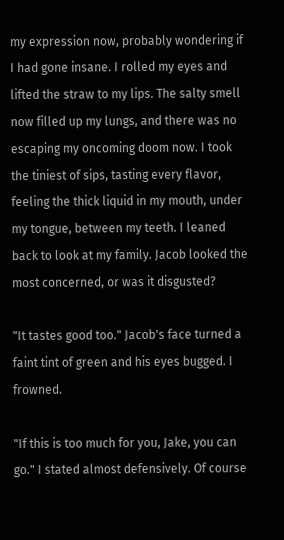my expression now, probably wondering if I had gone insane. I rolled my eyes and lifted the straw to my lips. The salty smell now filled up my lungs, and there was no escaping my oncoming doom now. I took the tiniest of sips, tasting every flavor, feeling the thick liquid in my mouth, under my tongue, between my teeth. I leaned back to look at my family. Jacob looked the most concerned, or was it disgusted?

"It tastes good too." Jacob's face turned a faint tint of green and his eyes bugged. I frowned.

"If this is too much for you, Jake, you can go." I stated almost defensively. Of course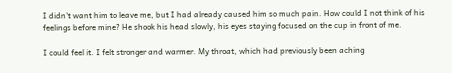I didn't want him to leave me, but I had already caused him so much pain. How could I not think of his feelings before mine? He shook his head slowly, his eyes staying focused on the cup in front of me.

I could feel it. I felt stronger and warmer. My throat, which had previously been aching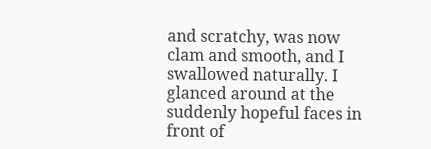and scratchy, was now clam and smooth, and I swallowed naturally. I glanced around at the suddenly hopeful faces in front of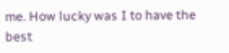me. How lucky was I to have the best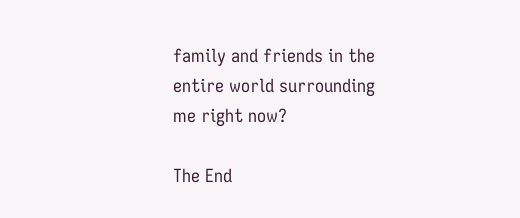family and friends in the entire world surrounding me right now?

The End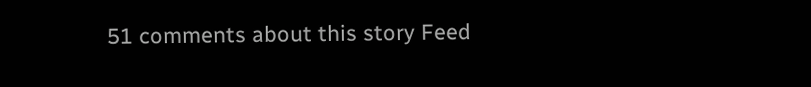51 comments about this story Feed